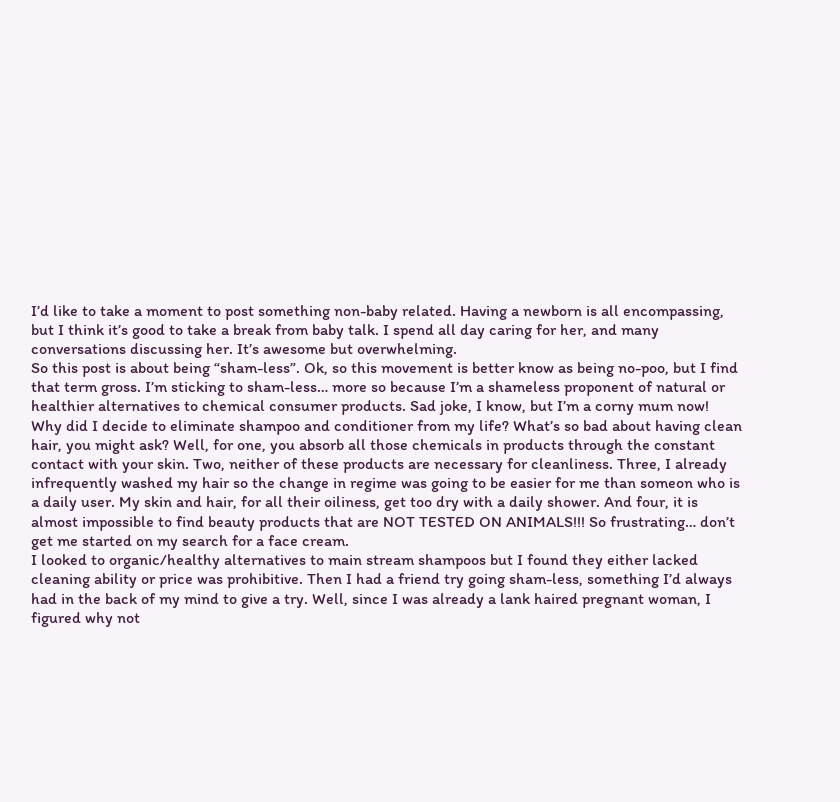I’d like to take a moment to post something non-baby related. Having a newborn is all encompassing, but I think it’s good to take a break from baby talk. I spend all day caring for her, and many conversations discussing her. It’s awesome but overwhelming.
So this post is about being “sham-less”. Ok, so this movement is better know as being no-poo, but I find that term gross. I’m sticking to sham-less… more so because I’m a shameless proponent of natural or healthier alternatives to chemical consumer products. Sad joke, I know, but I’m a corny mum now!
Why did I decide to eliminate shampoo and conditioner from my life? What’s so bad about having clean hair, you might ask? Well, for one, you absorb all those chemicals in products through the constant contact with your skin. Two, neither of these products are necessary for cleanliness. Three, I already infrequently washed my hair so the change in regime was going to be easier for me than someon who is a daily user. My skin and hair, for all their oiliness, get too dry with a daily shower. And four, it is almost impossible to find beauty products that are NOT TESTED ON ANIMALS!!! So frustrating… don’t get me started on my search for a face cream.
I looked to organic/healthy alternatives to main stream shampoos but I found they either lacked cleaning ability or price was prohibitive. Then I had a friend try going sham-less, something I’d always had in the back of my mind to give a try. Well, since I was already a lank haired pregnant woman, I figured why not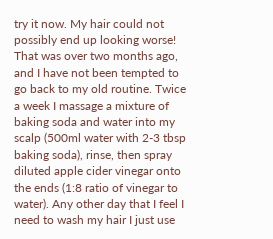try it now. My hair could not possibly end up looking worse!
That was over two months ago, and I have not been tempted to go back to my old routine. Twice a week I massage a mixture of baking soda and water into my scalp (500ml water with 2-3 tbsp baking soda), rinse, then spray diluted apple cider vinegar onto the ends (1:8 ratio of vinegar to water). Any other day that I feel I need to wash my hair I just use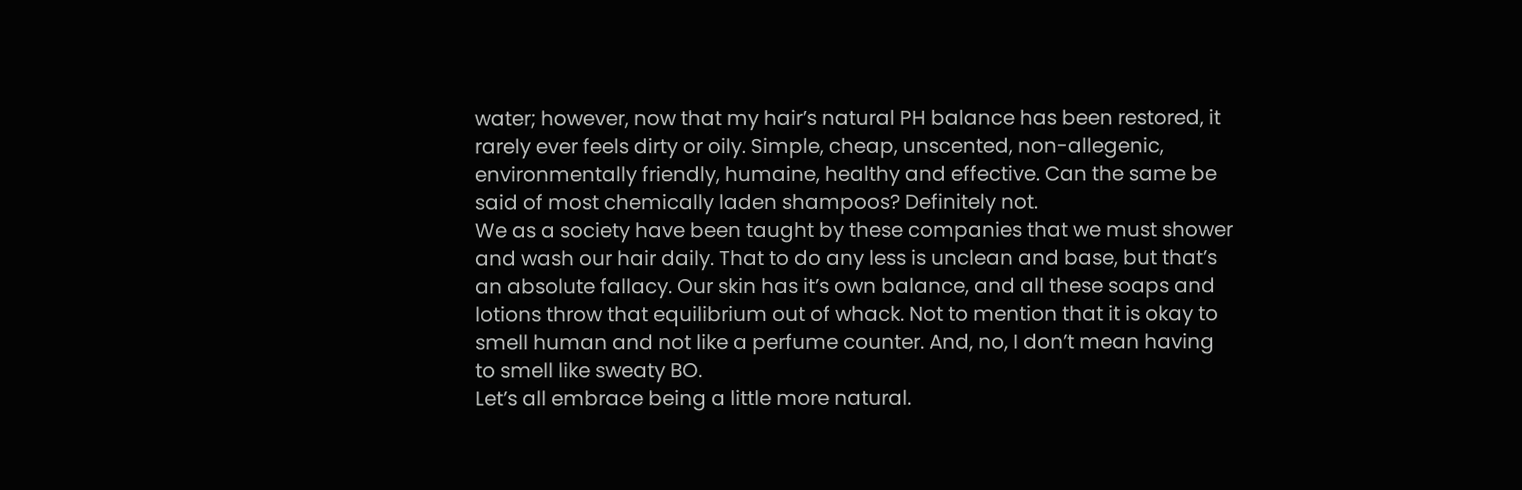water; however, now that my hair’s natural PH balance has been restored, it rarely ever feels dirty or oily. Simple, cheap, unscented, non-allegenic, environmentally friendly, humaine, healthy and effective. Can the same be said of most chemically laden shampoos? Definitely not.
We as a society have been taught by these companies that we must shower and wash our hair daily. That to do any less is unclean and base, but that’s an absolute fallacy. Our skin has it’s own balance, and all these soaps and lotions throw that equilibrium out of whack. Not to mention that it is okay to smell human and not like a perfume counter. And, no, I don’t mean having to smell like sweaty BO.
Let’s all embrace being a little more natural.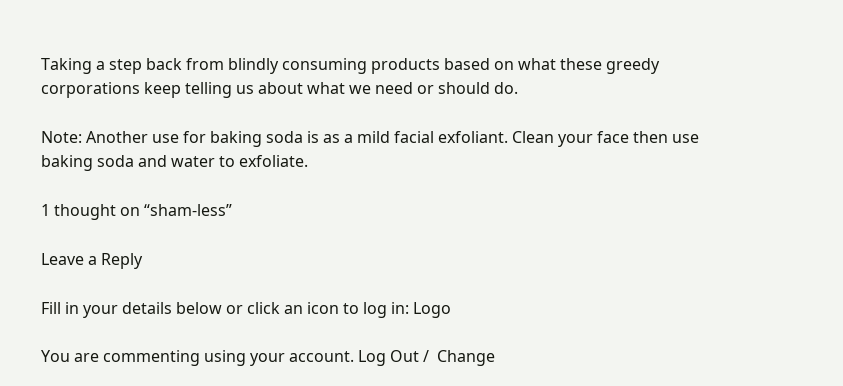Taking a step back from blindly consuming products based on what these greedy corporations keep telling us about what we need or should do.

Note: Another use for baking soda is as a mild facial exfoliant. Clean your face then use baking soda and water to exfoliate.

1 thought on “sham-less”

Leave a Reply

Fill in your details below or click an icon to log in: Logo

You are commenting using your account. Log Out /  Change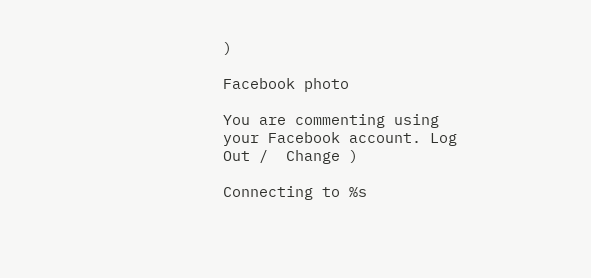)

Facebook photo

You are commenting using your Facebook account. Log Out /  Change )

Connecting to %s